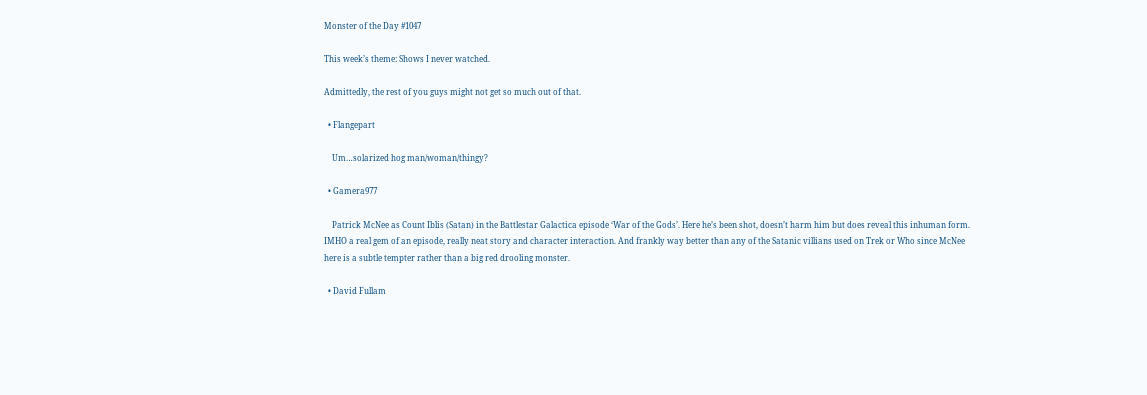Monster of the Day #1047

This week’s theme: Shows I never watched.

Admittedly, the rest of you guys might not get so much out of that.

  • Flangepart

    Um…solarized hog man/woman/thingy?

  • Gamera977

    Patrick McNee as Count Iblis (Satan) in the Battlestar Galactica episode ‘War of the Gods’. Here he’s been shot, doesn’t harm him but does reveal this inhuman form. IMHO a real gem of an episode, really neat story and character interaction. And frankly way better than any of the Satanic villians used on Trek or Who since McNee here is a subtle tempter rather than a big red drooling monster.

  • David Fullam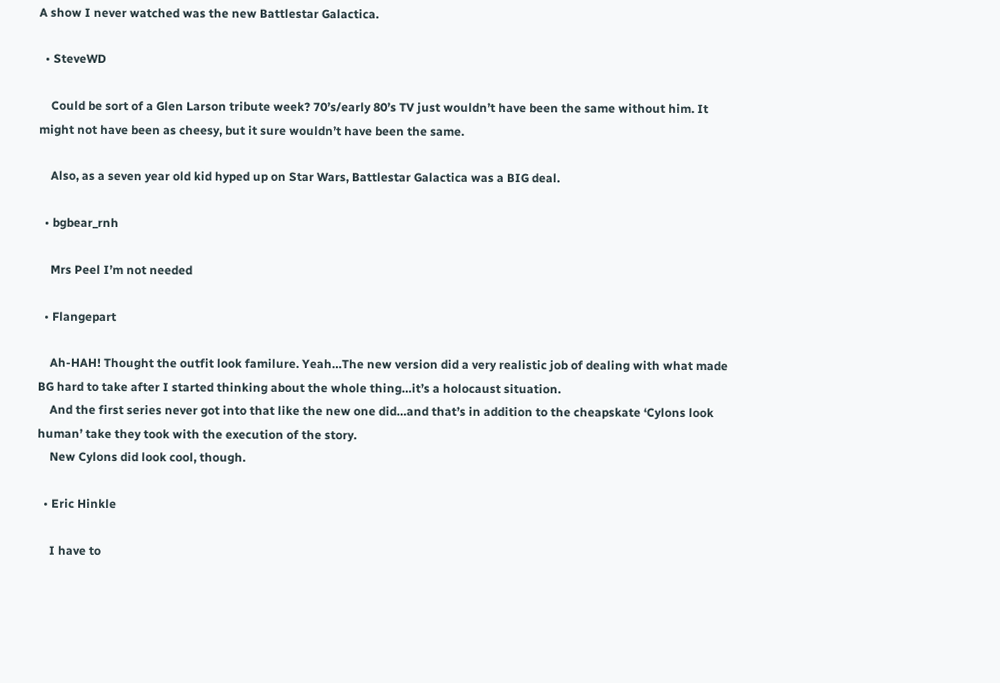A show I never watched was the new Battlestar Galactica.

  • SteveWD

    Could be sort of a Glen Larson tribute week? 70’s/early 80’s TV just wouldn’t have been the same without him. It might not have been as cheesy, but it sure wouldn’t have been the same.

    Also, as a seven year old kid hyped up on Star Wars, Battlestar Galactica was a BIG deal.

  • bgbear_rnh

    Mrs Peel I’m not needed

  • Flangepart

    Ah-HAH! Thought the outfit look familure. Yeah…The new version did a very realistic job of dealing with what made BG hard to take after I started thinking about the whole thing…it’s a holocaust situation.
    And the first series never got into that like the new one did…and that’s in addition to the cheapskate ‘Cylons look human’ take they took with the execution of the story.
    New Cylons did look cool, though.

  • Eric Hinkle

    I have to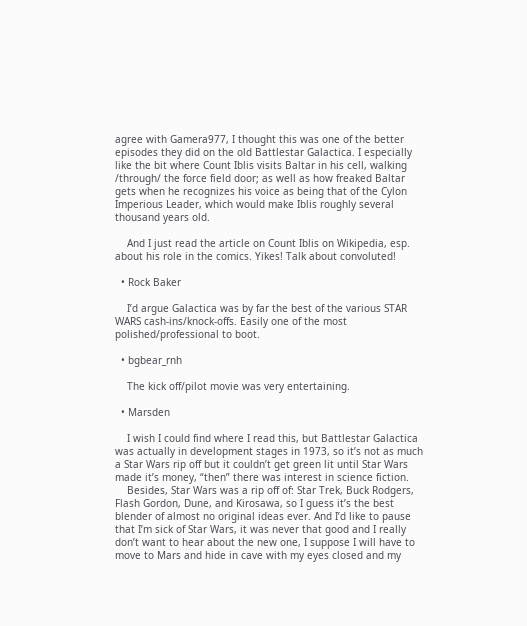agree with Gamera977, I thought this was one of the better episodes they did on the old Battlestar Galactica. I especially like the bit where Count Iblis visits Baltar in his cell, walking /through/ the force field door; as well as how freaked Baltar gets when he recognizes his voice as being that of the Cylon Imperious Leader, which would make Iblis roughly several thousand years old.

    And I just read the article on Count Iblis on Wikipedia, esp. about his role in the comics. Yikes! Talk about convoluted!

  • Rock Baker

    I’d argue Galactica was by far the best of the various STAR WARS cash-ins/knock-offs. Easily one of the most polished/professional to boot.

  • bgbear_rnh

    The kick off/pilot movie was very entertaining.

  • Marsden

    I wish I could find where I read this, but Battlestar Galactica was actually in development stages in 1973, so it’s not as much a Star Wars rip off but it couldn’t get green lit until Star Wars made it’s money, “then” there was interest in science fiction.
    Besides, Star Wars was a rip off of: Star Trek, Buck Rodgers, Flash Gordon, Dune, and Kirosawa, so I guess it’s the best blender of almost no original ideas ever. And I’d like to pause that I’m sick of Star Wars, it was never that good and I really don’t want to hear about the new one, I suppose I will have to move to Mars and hide in cave with my eyes closed and my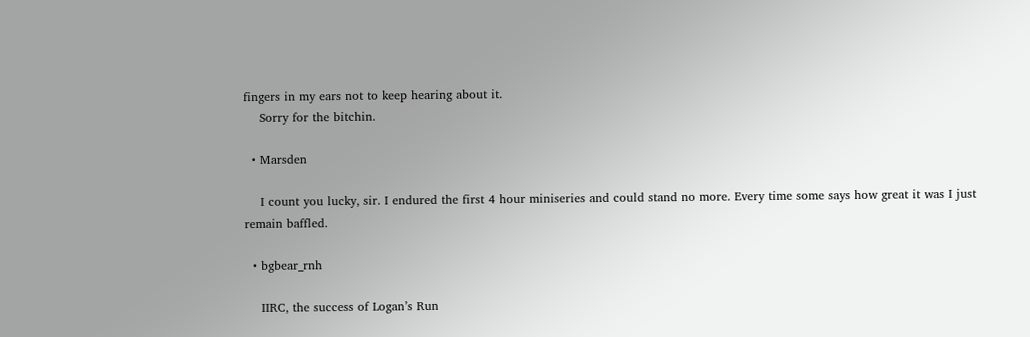fingers in my ears not to keep hearing about it.
    Sorry for the bitchin.

  • Marsden

    I count you lucky, sir. I endured the first 4 hour miniseries and could stand no more. Every time some says how great it was I just remain baffled.

  • bgbear_rnh

    IIRC, the success of Logan’s Run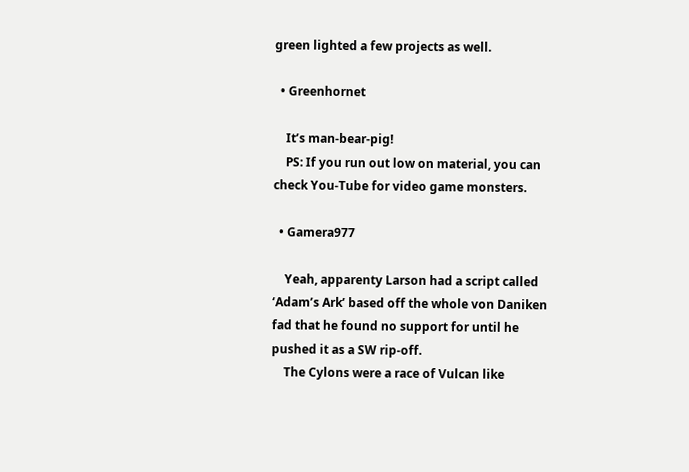green lighted a few projects as well.

  • Greenhornet

    It’s man-bear-pig!
    PS: If you run out low on material, you can check You-Tube for video game monsters.

  • Gamera977

    Yeah, apparenty Larson had a script called ‘Adam’s Ark’ based off the whole von Daniken fad that he found no support for until he pushed it as a SW rip-off.
    The Cylons were a race of Vulcan like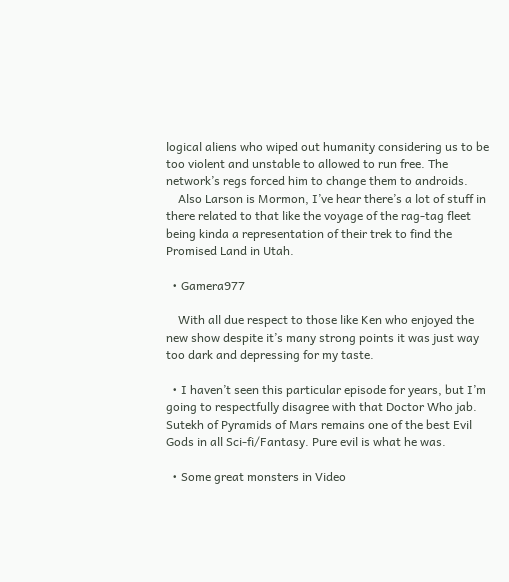logical aliens who wiped out humanity considering us to be too violent and unstable to allowed to run free. The network’s regs forced him to change them to androids.
    Also Larson is Mormon, I’ve hear there’s a lot of stuff in there related to that like the voyage of the rag-tag fleet being kinda a representation of their trek to find the Promised Land in Utah.

  • Gamera977

    With all due respect to those like Ken who enjoyed the new show despite it’s many strong points it was just way too dark and depressing for my taste.

  • I haven’t seen this particular episode for years, but I’m going to respectfully disagree with that Doctor Who jab. Sutekh of Pyramids of Mars remains one of the best Evil Gods in all Sci-fi/Fantasy. Pure evil is what he was.

  • Some great monsters in Video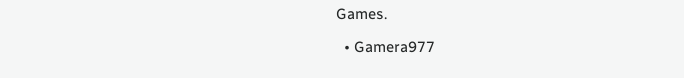Games.

  • Gamera977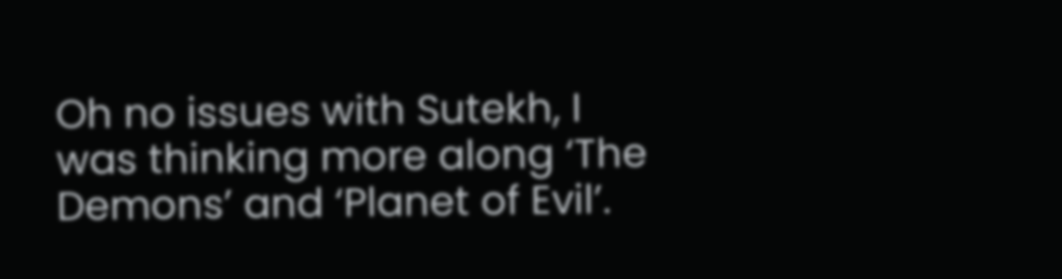Oh no issues with Sutekh, I was thinking more along ‘The Demons’ and ‘Planet of Evil’.